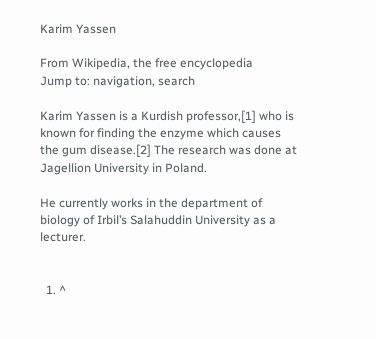Karim Yassen

From Wikipedia, the free encyclopedia
Jump to: navigation, search

Karim Yassen is a Kurdish professor,[1] who is known for finding the enzyme which causes the gum disease.[2] The research was done at Jagellion University in Poland.

He currently works in the department of biology of Irbil’s Salahuddin University as a lecturer.


  1. ^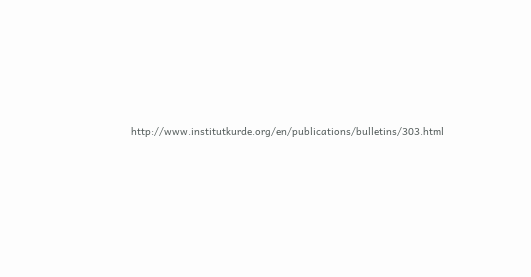http://www.institutkurde.org/en/publications/bulletins/303.html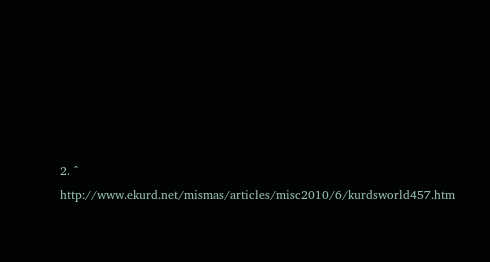2. ^ http://www.ekurd.net/mismas/articles/misc2010/6/kurdsworld457.htm